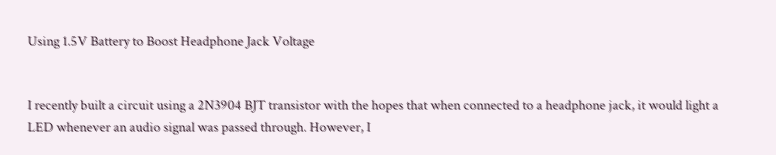Using 1.5V Battery to Boost Headphone Jack Voltage


I recently built a circuit using a 2N3904 BJT transistor with the hopes that when connected to a headphone jack, it would light a LED whenever an audio signal was passed through. However, I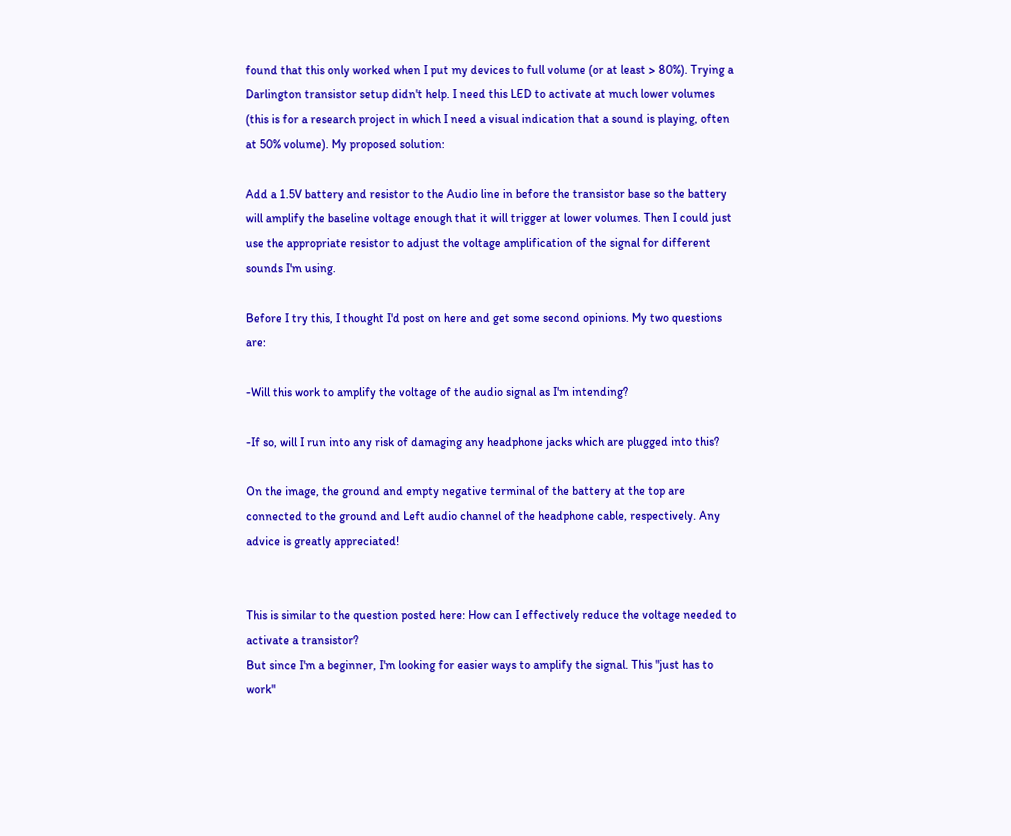found that this only worked when I put my devices to full volume (or at least > 80%). Trying a Darlington transistor setup didn't help. I need this LED to activate at much lower volumes (this is for a research project in which I need a visual indication that a sound is playing, often at 50% volume). My proposed solution:

Add a 1.5V battery and resistor to the Audio line in before the transistor base so the battery will amplify the baseline voltage enough that it will trigger at lower volumes. Then I could just use the appropriate resistor to adjust the voltage amplification of the signal for different sounds I'm using.

Before I try this, I thought I'd post on here and get some second opinions. My two questions are:

-Will this work to amplify the voltage of the audio signal as I'm intending?

-If so, will I run into any risk of damaging any headphone jacks which are plugged into this?

On the image, the ground and empty negative terminal of the battery at the top are connected to the ground and Left audio channel of the headphone cable, respectively. Any advice is greatly appreciated!


This is similar to the question posted here: How can I effectively reduce the voltage needed to activate a transistor?
But since I'm a beginner, I'm looking for easier ways to amplify the signal. This "just has to work"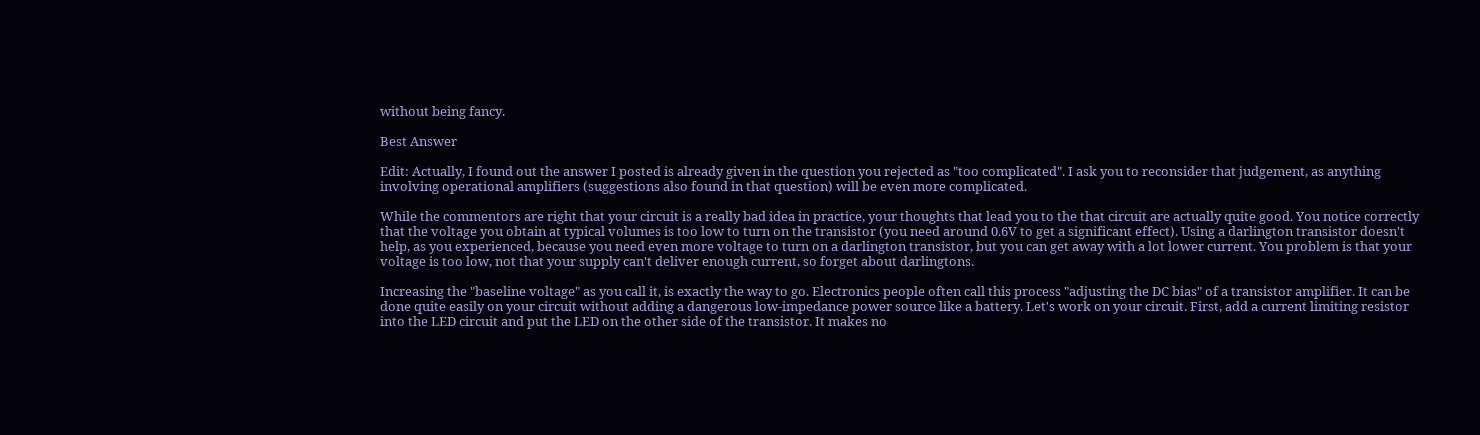without being fancy.

Best Answer

Edit: Actually, I found out the answer I posted is already given in the question you rejected as "too complicated". I ask you to reconsider that judgement, as anything involving operational amplifiers (suggestions also found in that question) will be even more complicated.

While the commentors are right that your circuit is a really bad idea in practice, your thoughts that lead you to the that circuit are actually quite good. You notice correctly that the voltage you obtain at typical volumes is too low to turn on the transistor (you need around 0.6V to get a significant effect). Using a darlington transistor doesn't help, as you experienced, because you need even more voltage to turn on a darlington transistor, but you can get away with a lot lower current. You problem is that your voltage is too low, not that your supply can't deliver enough current, so forget about darlingtons.

Increasing the "baseline voltage" as you call it, is exactly the way to go. Electronics people often call this process "adjusting the DC bias" of a transistor amplifier. It can be done quite easily on your circuit without adding a dangerous low-impedance power source like a battery. Let's work on your circuit. First, add a current limiting resistor into the LED circuit and put the LED on the other side of the transistor. It makes no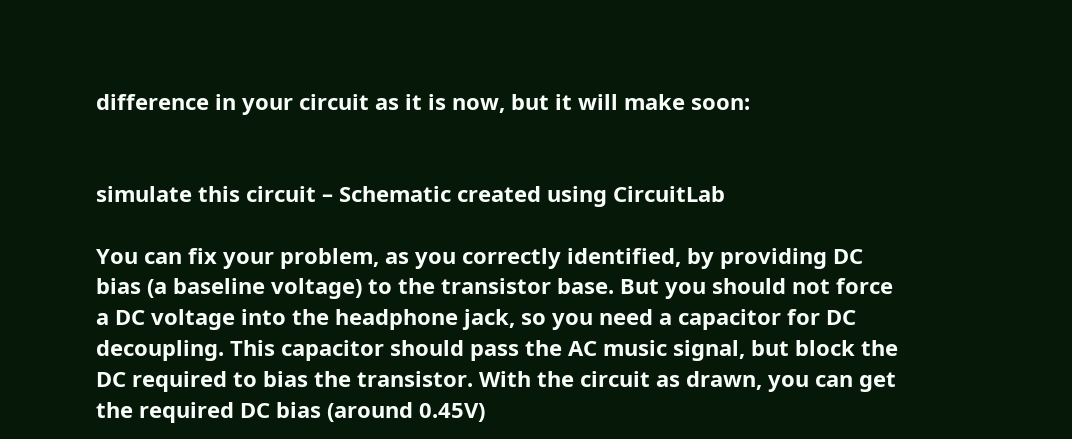difference in your circuit as it is now, but it will make soon:


simulate this circuit – Schematic created using CircuitLab

You can fix your problem, as you correctly identified, by providing DC bias (a baseline voltage) to the transistor base. But you should not force a DC voltage into the headphone jack, so you need a capacitor for DC decoupling. This capacitor should pass the AC music signal, but block the DC required to bias the transistor. With the circuit as drawn, you can get the required DC bias (around 0.45V)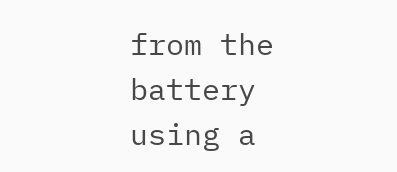from the battery using a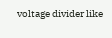voltage divider like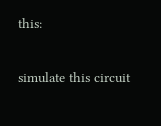this:


simulate this circuit